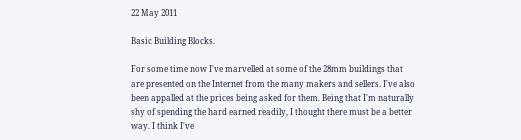22 May 2011

Basic Building Blocks.

For some time now I've marvelled at some of the 28mm buildings that are presented on the Internet from the many makers and sellers. I've also been appalled at the prices being asked for them. Being that I'm naturally shy of spending the hard earned readily, I thought there must be a better way. I think I've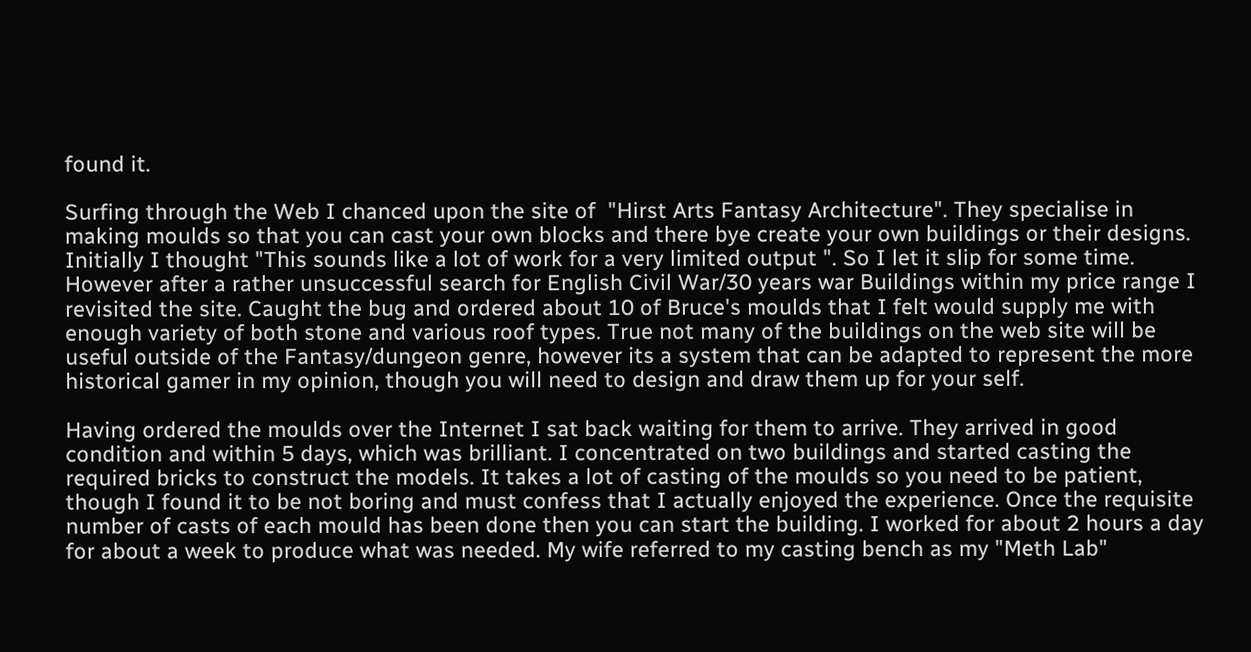found it.

Surfing through the Web I chanced upon the site of  "Hirst Arts Fantasy Architecture". They specialise in making moulds so that you can cast your own blocks and there bye create your own buildings or their designs. Initially I thought "This sounds like a lot of work for a very limited output ". So I let it slip for some time. However after a rather unsuccessful search for English Civil War/30 years war Buildings within my price range I revisited the site. Caught the bug and ordered about 10 of Bruce's moulds that I felt would supply me with enough variety of both stone and various roof types. True not many of the buildings on the web site will be useful outside of the Fantasy/dungeon genre, however its a system that can be adapted to represent the more historical gamer in my opinion, though you will need to design and draw them up for your self.

Having ordered the moulds over the Internet I sat back waiting for them to arrive. They arrived in good condition and within 5 days, which was brilliant. I concentrated on two buildings and started casting the required bricks to construct the models. It takes a lot of casting of the moulds so you need to be patient, though I found it to be not boring and must confess that I actually enjoyed the experience. Once the requisite number of casts of each mould has been done then you can start the building. I worked for about 2 hours a day for about a week to produce what was needed. My wife referred to my casting bench as my "Meth Lab"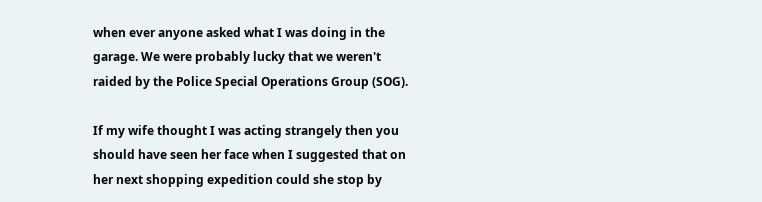when ever anyone asked what I was doing in the garage. We were probably lucky that we weren't raided by the Police Special Operations Group (SOG).

If my wife thought I was acting strangely then you should have seen her face when I suggested that on her next shopping expedition could she stop by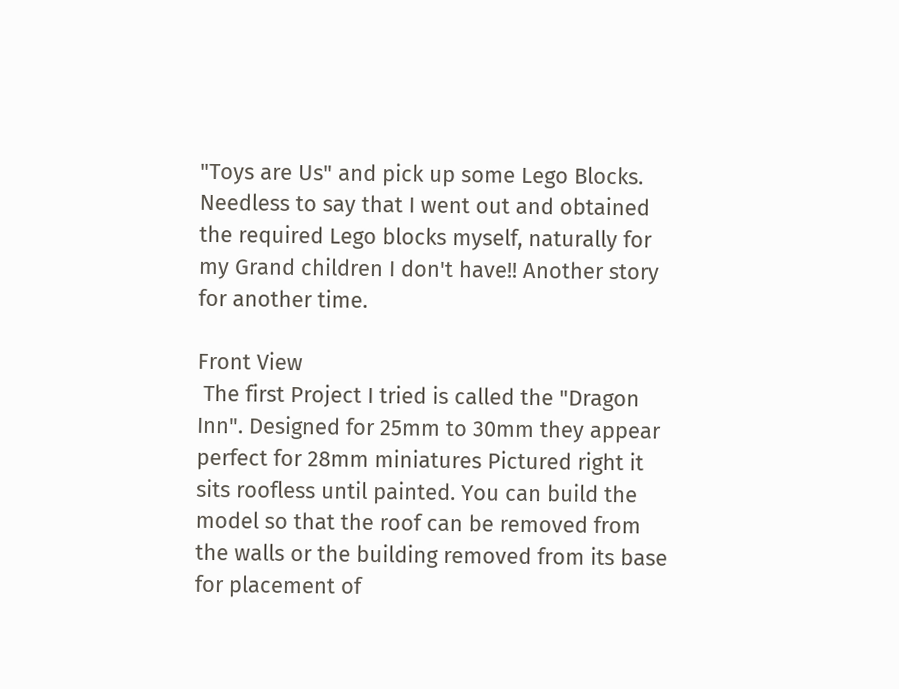"Toys are Us" and pick up some Lego Blocks. Needless to say that I went out and obtained the required Lego blocks myself, naturally for my Grand children I don't have!! Another story for another time.

Front View
 The first Project I tried is called the "Dragon Inn". Designed for 25mm to 30mm they appear perfect for 28mm miniatures Pictured right it sits roofless until painted. You can build the model so that the roof can be removed from the walls or the building removed from its base for placement of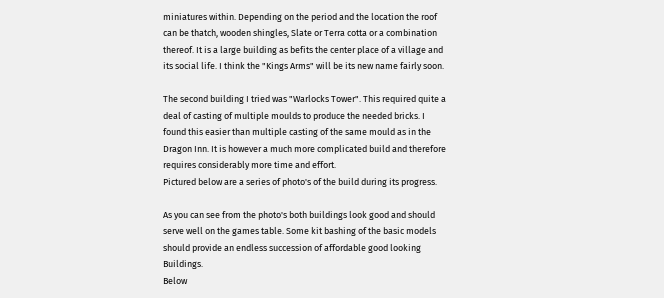miniatures within. Depending on the period and the location the roof can be thatch, wooden shingles, Slate or Terra cotta or a combination thereof. It is a large building as befits the center place of a village and its social life. I think the "Kings Arms" will be its new name fairly soon.

The second building I tried was "Warlocks Tower". This required quite a deal of casting of multiple moulds to produce the needed bricks. I found this easier than multiple casting of the same mould as in the Dragon Inn. It is however a much more complicated build and therefore requires considerably more time and effort.
Pictured below are a series of photo's of the build during its progress.

As you can see from the photo's both buildings look good and should serve well on the games table. Some kit bashing of the basic models should provide an endless succession of affordable good looking Buildings.
Below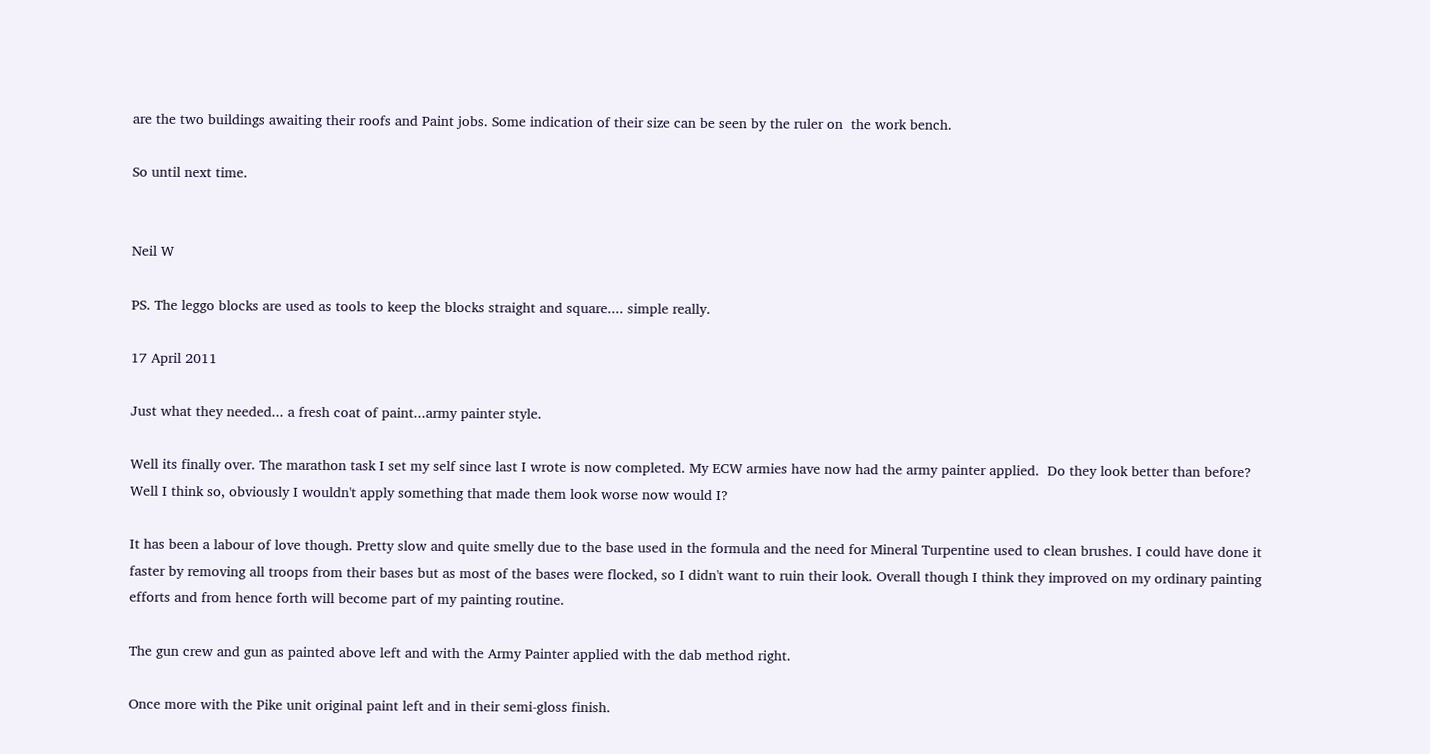are the two buildings awaiting their roofs and Paint jobs. Some indication of their size can be seen by the ruler on  the work bench.

So until next time.


Neil W

PS. The leggo blocks are used as tools to keep the blocks straight and square.... simple really.

17 April 2011

Just what they needed... a fresh coat of paint...army painter style.

Well its finally over. The marathon task I set my self since last I wrote is now completed. My ECW armies have now had the army painter applied.  Do they look better than before? Well I think so, obviously I wouldn't apply something that made them look worse now would I?

It has been a labour of love though. Pretty slow and quite smelly due to the base used in the formula and the need for Mineral Turpentine used to clean brushes. I could have done it faster by removing all troops from their bases but as most of the bases were flocked, so I didn't want to ruin their look. Overall though I think they improved on my ordinary painting efforts and from hence forth will become part of my painting routine.

The gun crew and gun as painted above left and with the Army Painter applied with the dab method right.

Once more with the Pike unit original paint left and in their semi-gloss finish.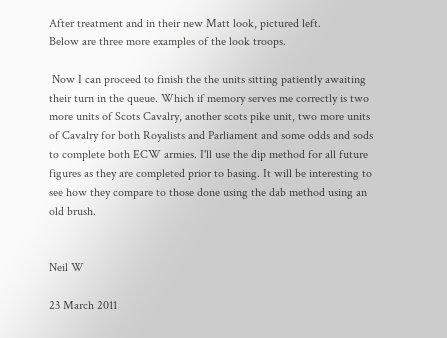After treatment and in their new Matt look, pictured left.
Below are three more examples of the look troops.

 Now I can proceed to finish the the units sitting patiently awaiting their turn in the queue. Which if memory serves me correctly is two more units of Scots Cavalry, another scots pike unit, two more units of Cavalry for both Royalists and Parliament and some odds and sods to complete both ECW armies. I'll use the dip method for all future figures as they are completed prior to basing. It will be interesting to see how they compare to those done using the dab method using an old brush.


Neil W

23 March 2011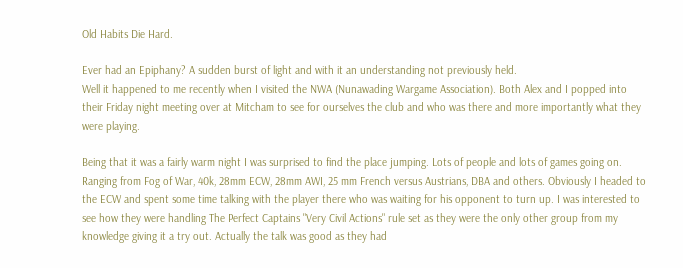Old Habits Die Hard.

Ever had an Epiphany? A sudden burst of light and with it an understanding not previously held.
Well it happened to me recently when I visited the NWA (Nunawading Wargame Association). Both Alex and I popped into their Friday night meeting over at Mitcham to see for ourselves the club and who was there and more importantly what they were playing.

Being that it was a fairly warm night I was surprised to find the place jumping. Lots of people and lots of games going on. Ranging from Fog of War, 40k, 28mm ECW, 28mm AWI, 25 mm French versus Austrians, DBA and others. Obviously I headed to the ECW and spent some time talking with the player there who was waiting for his opponent to turn up. I was interested to see how they were handling The Perfect Captains "Very Civil Actions" rule set as they were the only other group from my knowledge giving it a try out. Actually the talk was good as they had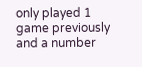only played 1 game previously  and a number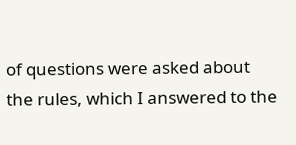of questions were asked about the rules, which I answered to the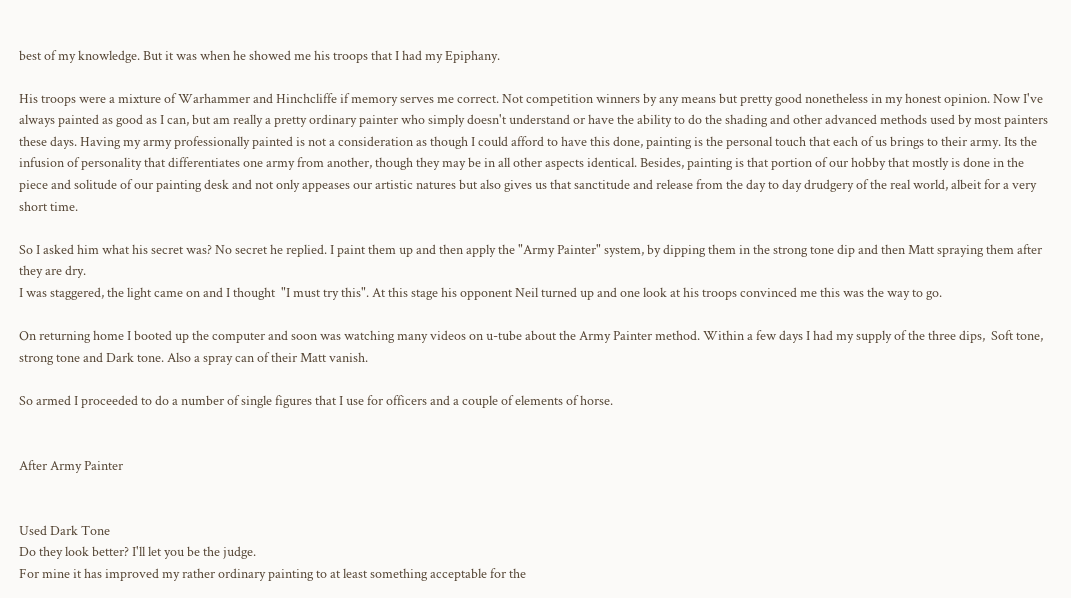best of my knowledge. But it was when he showed me his troops that I had my Epiphany.

His troops were a mixture of Warhammer and Hinchcliffe if memory serves me correct. Not competition winners by any means but pretty good nonetheless in my honest opinion. Now I've always painted as good as I can, but am really a pretty ordinary painter who simply doesn't understand or have the ability to do the shading and other advanced methods used by most painters these days. Having my army professionally painted is not a consideration as though I could afford to have this done, painting is the personal touch that each of us brings to their army. Its the infusion of personality that differentiates one army from another, though they may be in all other aspects identical. Besides, painting is that portion of our hobby that mostly is done in the piece and solitude of our painting desk and not only appeases our artistic natures but also gives us that sanctitude and release from the day to day drudgery of the real world, albeit for a very short time.

So I asked him what his secret was? No secret he replied. I paint them up and then apply the "Army Painter" system, by dipping them in the strong tone dip and then Matt spraying them after they are dry.
I was staggered, the light came on and I thought  "I must try this". At this stage his opponent Neil turned up and one look at his troops convinced me this was the way to go.

On returning home I booted up the computer and soon was watching many videos on u-tube about the Army Painter method. Within a few days I had my supply of the three dips,  Soft tone, strong tone and Dark tone. Also a spray can of their Matt vanish.

So armed I proceeded to do a number of single figures that I use for officers and a couple of elements of horse.


After Army Painter


Used Dark Tone
Do they look better? I'll let you be the judge.
For mine it has improved my rather ordinary painting to at least something acceptable for the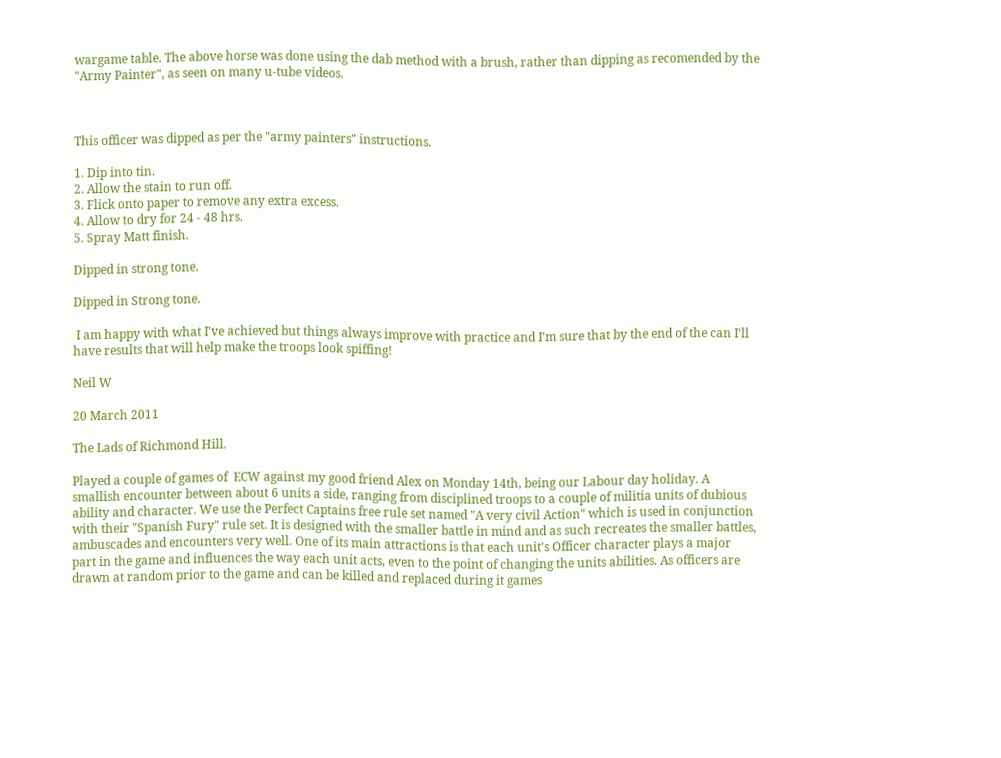wargame table. The above horse was done using the dab method with a brush, rather than dipping as recomended by the "Army Painter", as seen on many u-tube videos.



This officer was dipped as per the "army painters" instructions.

1. Dip into tin.
2. Allow the stain to run off.
3. Flick onto paper to remove any extra excess.
4. Allow to dry for 24 - 48 hrs.
5. Spray Matt finish.

Dipped in strong tone.

Dipped in Strong tone.

 I am happy with what I've achieved but things always improve with practice and I'm sure that by the end of the can I'll have results that will help make the troops look spiffing!

Neil W

20 March 2011

The Lads of Richmond Hill.

Played a couple of games of  ECW against my good friend Alex on Monday 14th, being our Labour day holiday. A smallish encounter between about 6 units a side, ranging from disciplined troops to a couple of militia units of dubious ability and character. We use the Perfect Captains free rule set named "A very civil Action" which is used in conjunction with their "Spanish Fury" rule set. It is designed with the smaller battle in mind and as such recreates the smaller battles, ambuscades and encounters very well. One of its main attractions is that each unit's Officer character plays a major part in the game and influences the way each unit acts, even to the point of changing the units abilities. As officers are drawn at random prior to the game and can be killed and replaced during it games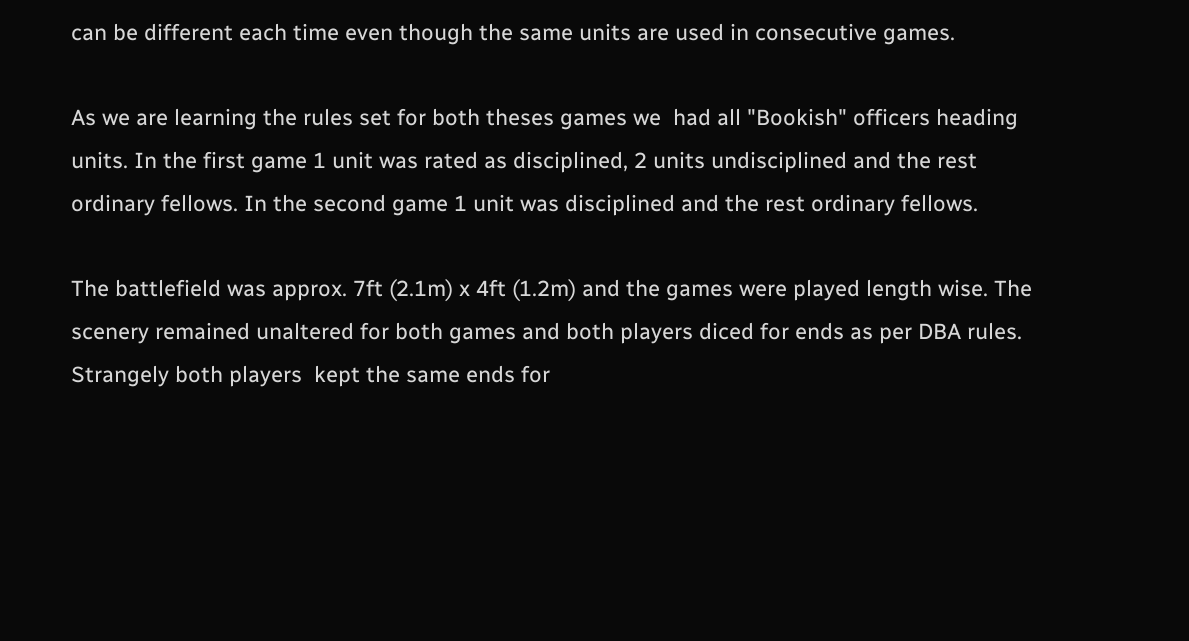can be different each time even though the same units are used in consecutive games.

As we are learning the rules set for both theses games we  had all "Bookish" officers heading units. In the first game 1 unit was rated as disciplined, 2 units undisciplined and the rest ordinary fellows. In the second game 1 unit was disciplined and the rest ordinary fellows.

The battlefield was approx. 7ft (2.1m) x 4ft (1.2m) and the games were played length wise. The scenery remained unaltered for both games and both players diced for ends as per DBA rules. Strangely both players  kept the same ends for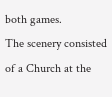both games.
The scenery consisted of a Church at the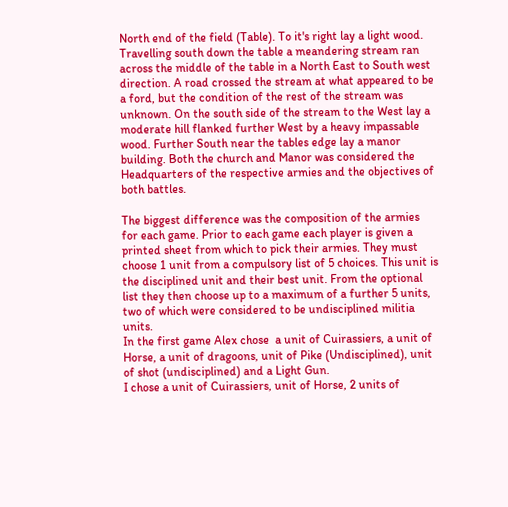North end of the field (Table). To it's right lay a light wood. Travelling south down the table a meandering stream ran across the middle of the table in a North East to South west direction. A road crossed the stream at what appeared to be a ford, but the condition of the rest of the stream was unknown. On the south side of the stream to the West lay a moderate hill flanked further West by a heavy impassable wood. Further South near the tables edge lay a manor building. Both the church and Manor was considered the Headquarters of the respective armies and the objectives of both battles.

The biggest difference was the composition of the armies for each game. Prior to each game each player is given a printed sheet from which to pick their armies. They must choose 1 unit from a compulsory list of 5 choices. This unit is the disciplined unit and their best unit. From the optional list they then choose up to a maximum of a further 5 units, two of which were considered to be undisciplined militia units.
In the first game Alex chose  a unit of Cuirassiers, a unit of Horse, a unit of dragoons, unit of Pike (Undisciplined), unit of shot (undisciplined) and a Light Gun.
I chose a unit of Cuirassiers, unit of Horse, 2 units of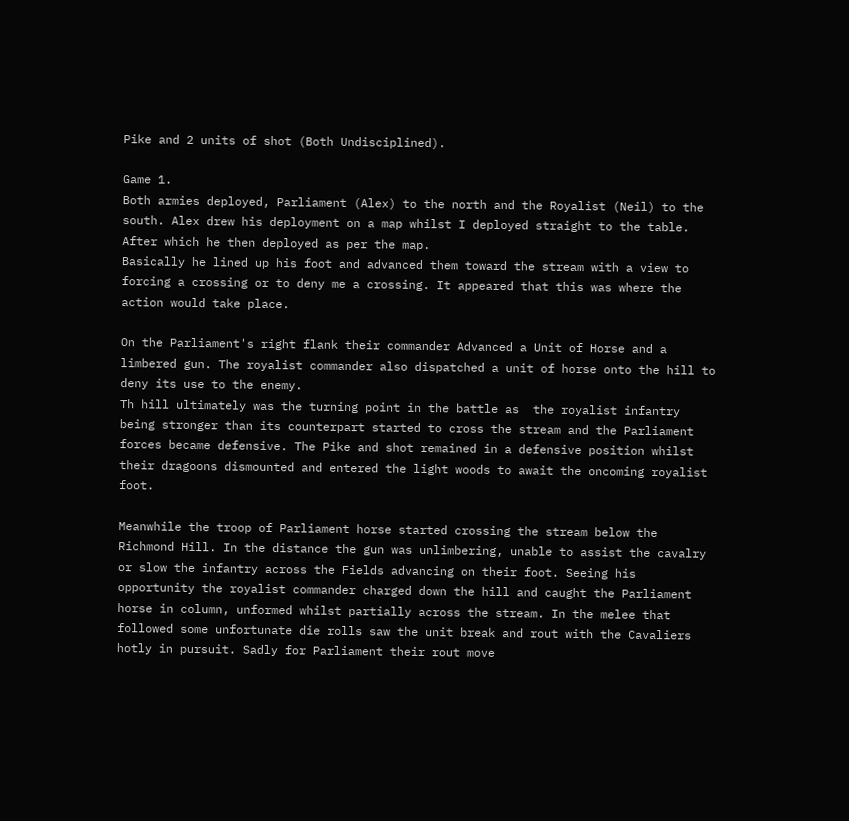Pike and 2 units of shot (Both Undisciplined).

Game 1.
Both armies deployed, Parliament (Alex) to the north and the Royalist (Neil) to the south. Alex drew his deployment on a map whilst I deployed straight to the table. After which he then deployed as per the map.
Basically he lined up his foot and advanced them toward the stream with a view to forcing a crossing or to deny me a crossing. It appeared that this was where the action would take place.

On the Parliament's right flank their commander Advanced a Unit of Horse and a limbered gun. The royalist commander also dispatched a unit of horse onto the hill to deny its use to the enemy.
Th hill ultimately was the turning point in the battle as  the royalist infantry being stronger than its counterpart started to cross the stream and the Parliament forces became defensive. The Pike and shot remained in a defensive position whilst their dragoons dismounted and entered the light woods to await the oncoming royalist foot.

Meanwhile the troop of Parliament horse started crossing the stream below the Richmond Hill. In the distance the gun was unlimbering, unable to assist the cavalry or slow the infantry across the Fields advancing on their foot. Seeing his opportunity the royalist commander charged down the hill and caught the Parliament horse in column, unformed whilst partially across the stream. In the melee that followed some unfortunate die rolls saw the unit break and rout with the Cavaliers hotly in pursuit. Sadly for Parliament their rout move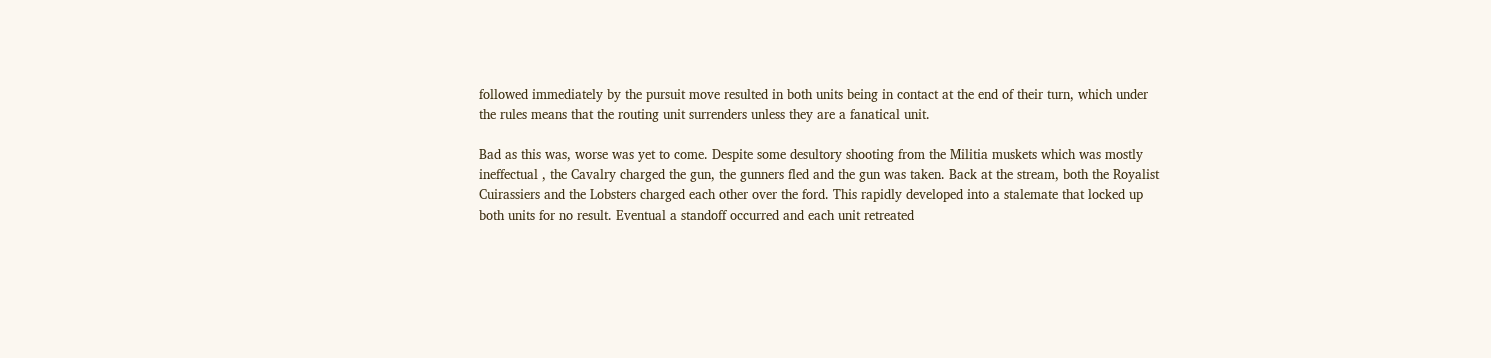followed immediately by the pursuit move resulted in both units being in contact at the end of their turn, which under the rules means that the routing unit surrenders unless they are a fanatical unit.

Bad as this was, worse was yet to come. Despite some desultory shooting from the Militia muskets which was mostly ineffectual , the Cavalry charged the gun, the gunners fled and the gun was taken. Back at the stream, both the Royalist Cuirassiers and the Lobsters charged each other over the ford. This rapidly developed into a stalemate that locked up both units for no result. Eventual a standoff occurred and each unit retreated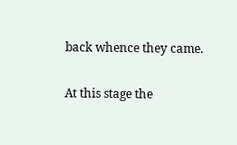back whence they came.

At this stage the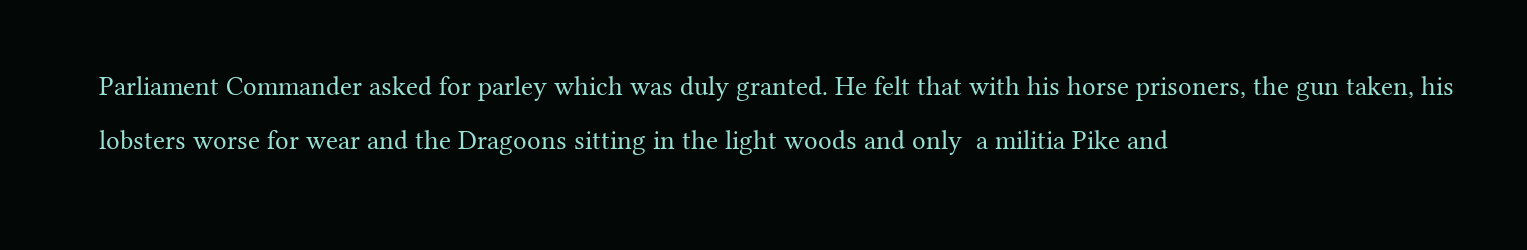Parliament Commander asked for parley which was duly granted. He felt that with his horse prisoners, the gun taken, his lobsters worse for wear and the Dragoons sitting in the light woods and only  a militia Pike and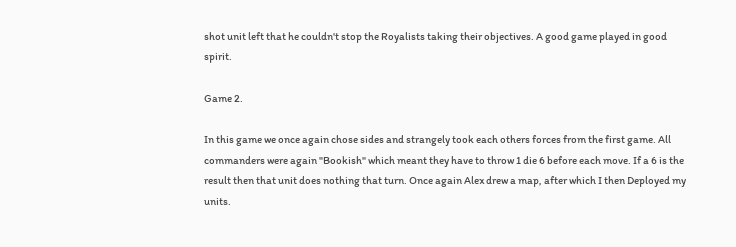shot unit left that he couldn't stop the Royalists taking their objectives. A good game played in good spirit.

Game 2.

In this game we once again chose sides and strangely took each others forces from the first game. All commanders were again "Bookish" which meant they have to throw 1 die 6 before each move. If a 6 is the result then that unit does nothing that turn. Once again Alex drew a map, after which I then Deployed my units.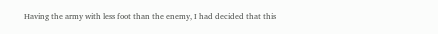Having the army with less foot than the enemy, I had decided that this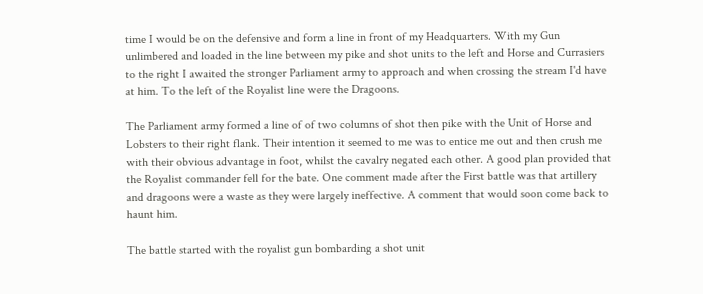time I would be on the defensive and form a line in front of my Headquarters. With my Gun unlimbered and loaded in the line between my pike and shot units to the left and Horse and Currasiers to the right I awaited the stronger Parliament army to approach and when crossing the stream I'd have at him. To the left of the Royalist line were the Dragoons.

The Parliament army formed a line of of two columns of shot then pike with the Unit of Horse and Lobsters to their right flank. Their intention it seemed to me was to entice me out and then crush me with their obvious advantage in foot, whilst the cavalry negated each other. A good plan provided that the Royalist commander fell for the bate. One comment made after the First battle was that artillery and dragoons were a waste as they were largely ineffective. A comment that would soon come back to haunt him.

The battle started with the royalist gun bombarding a shot unit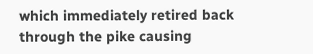which immediately retired back through the pike causing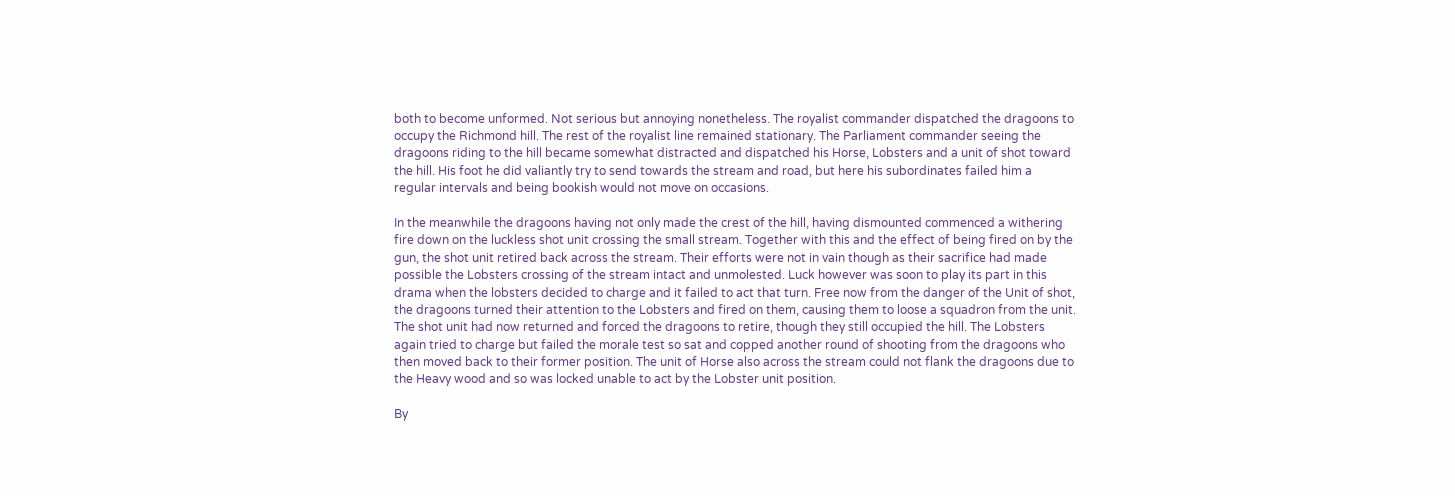both to become unformed. Not serious but annoying nonetheless. The royalist commander dispatched the dragoons to occupy the Richmond hill. The rest of the royalist line remained stationary. The Parliament commander seeing the dragoons riding to the hill became somewhat distracted and dispatched his Horse, Lobsters and a unit of shot toward the hill. His foot he did valiantly try to send towards the stream and road, but here his subordinates failed him a regular intervals and being bookish would not move on occasions.

In the meanwhile the dragoons having not only made the crest of the hill, having dismounted commenced a withering fire down on the luckless shot unit crossing the small stream. Together with this and the effect of being fired on by the gun, the shot unit retired back across the stream. Their efforts were not in vain though as their sacrifice had made possible the Lobsters crossing of the stream intact and unmolested. Luck however was soon to play its part in this drama when the lobsters decided to charge and it failed to act that turn. Free now from the danger of the Unit of shot, the dragoons turned their attention to the Lobsters and fired on them, causing them to loose a squadron from the unit.
The shot unit had now returned and forced the dragoons to retire, though they still occupied the hill. The Lobsters again tried to charge but failed the morale test so sat and copped another round of shooting from the dragoons who then moved back to their former position. The unit of Horse also across the stream could not flank the dragoons due to the Heavy wood and so was locked unable to act by the Lobster unit position.

By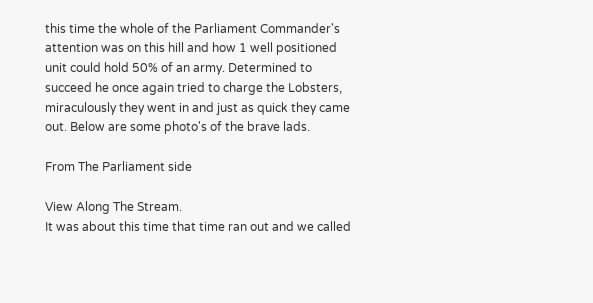this time the whole of the Parliament Commander's attention was on this hill and how 1 well positioned unit could hold 50% of an army. Determined to succeed he once again tried to charge the Lobsters, miraculously they went in and just as quick they came out. Below are some photo's of the brave lads.

From The Parliament side

View Along The Stream.
It was about this time that time ran out and we called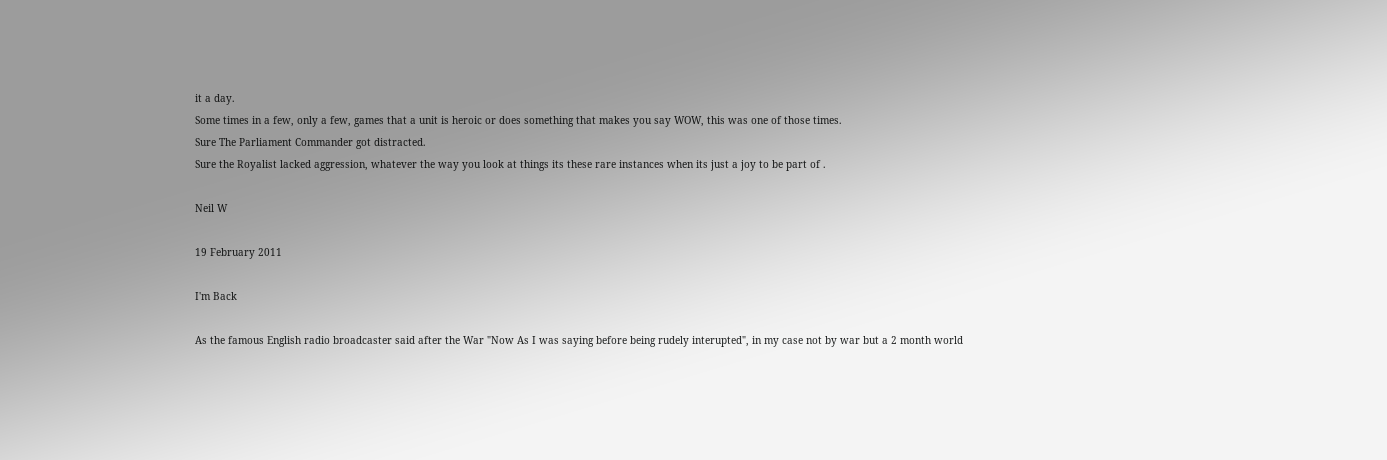it a day.
Some times in a few, only a few, games that a unit is heroic or does something that makes you say WOW, this was one of those times.
Sure The Parliament Commander got distracted.
Sure the Royalist lacked aggression, whatever the way you look at things its these rare instances when its just a joy to be part of .

Neil W

19 February 2011

I'm Back

As the famous English radio broadcaster said after the War "Now As I was saying before being rudely interupted", in my case not by war but a 2 month world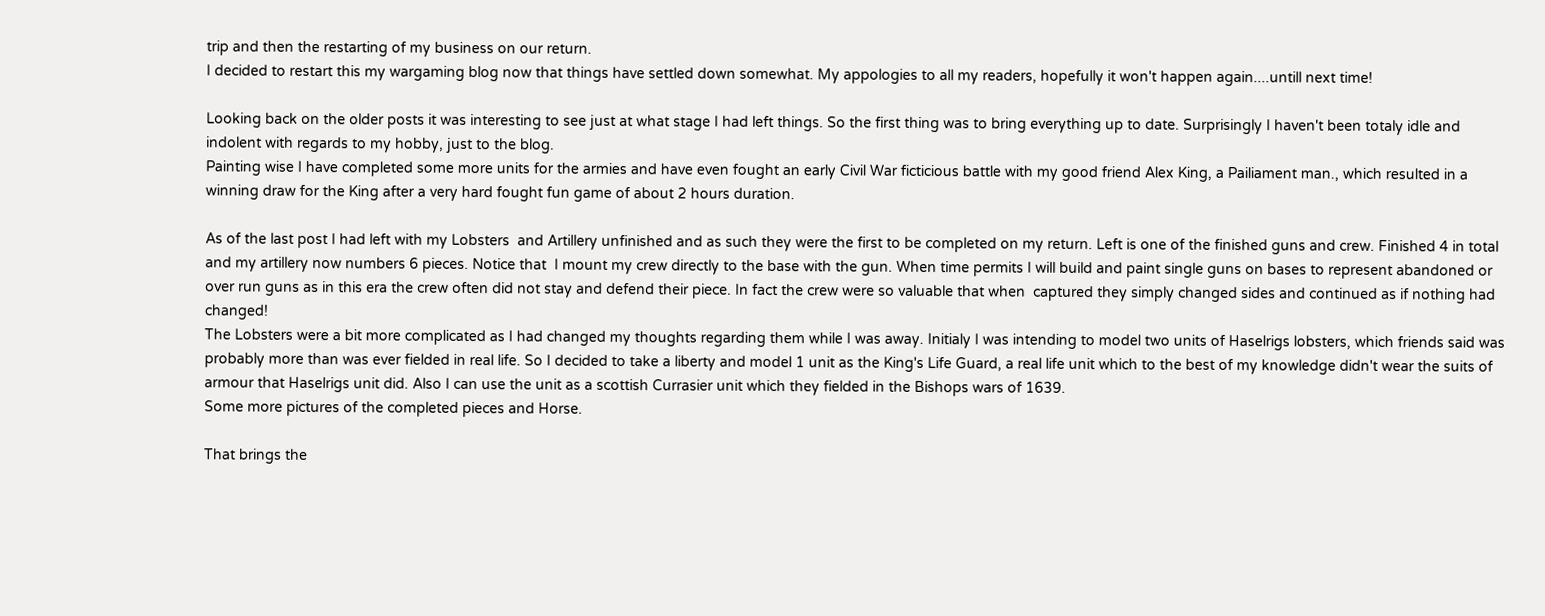trip and then the restarting of my business on our return.
I decided to restart this my wargaming blog now that things have settled down somewhat. My appologies to all my readers, hopefully it won't happen again....untill next time!

Looking back on the older posts it was interesting to see just at what stage I had left things. So the first thing was to bring everything up to date. Surprisingly I haven't been totaly idle and indolent with regards to my hobby, just to the blog.
Painting wise I have completed some more units for the armies and have even fought an early Civil War ficticious battle with my good friend Alex King, a Pailiament man., which resulted in a winning draw for the King after a very hard fought fun game of about 2 hours duration.

As of the last post I had left with my Lobsters  and Artillery unfinished and as such they were the first to be completed on my return. Left is one of the finished guns and crew. Finished 4 in total and my artillery now numbers 6 pieces. Notice that  I mount my crew directly to the base with the gun. When time permits I will build and paint single guns on bases to represent abandoned or over run guns as in this era the crew often did not stay and defend their piece. In fact the crew were so valuable that when  captured they simply changed sides and continued as if nothing had changed!
The Lobsters were a bit more complicated as I had changed my thoughts regarding them while I was away. Initialy I was intending to model two units of Haselrigs lobsters, which friends said was probably more than was ever fielded in real life. So I decided to take a liberty and model 1 unit as the King's Life Guard, a real life unit which to the best of my knowledge didn't wear the suits of armour that Haselrigs unit did. Also I can use the unit as a scottish Currasier unit which they fielded in the Bishops wars of 1639.
Some more pictures of the completed pieces and Horse.

That brings the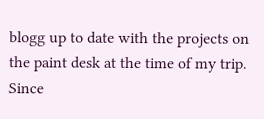blogg up to date with the projects on the paint desk at the time of my trip. Since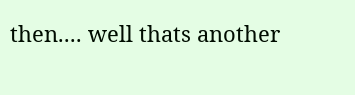then.... well thats another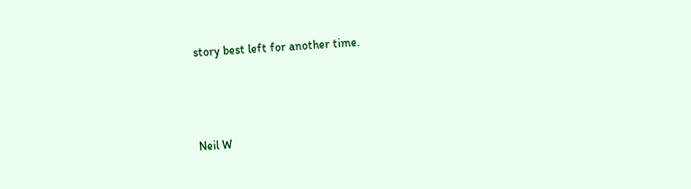story best left for another time.



Neil W